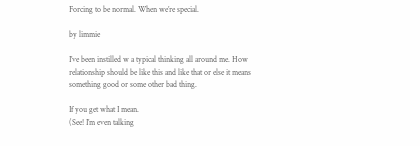Forcing to be normal. When we’re special.

by limmie

I’ve been instilled w a typical thinking all around me. How relationship should be like this and like that or else it means something good or some other bad thing.

If you get what I mean.
(See! I’m even talking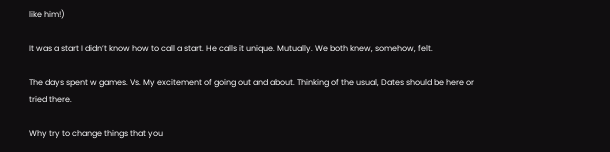like him!)

It was a start I didn’t know how to call a start. He calls it unique. Mutually. We both knew, somehow, felt.

The days spent w games. Vs. My excitement of going out and about. Thinking of the usual, Dates should be here or tried there.

Why try to change things that you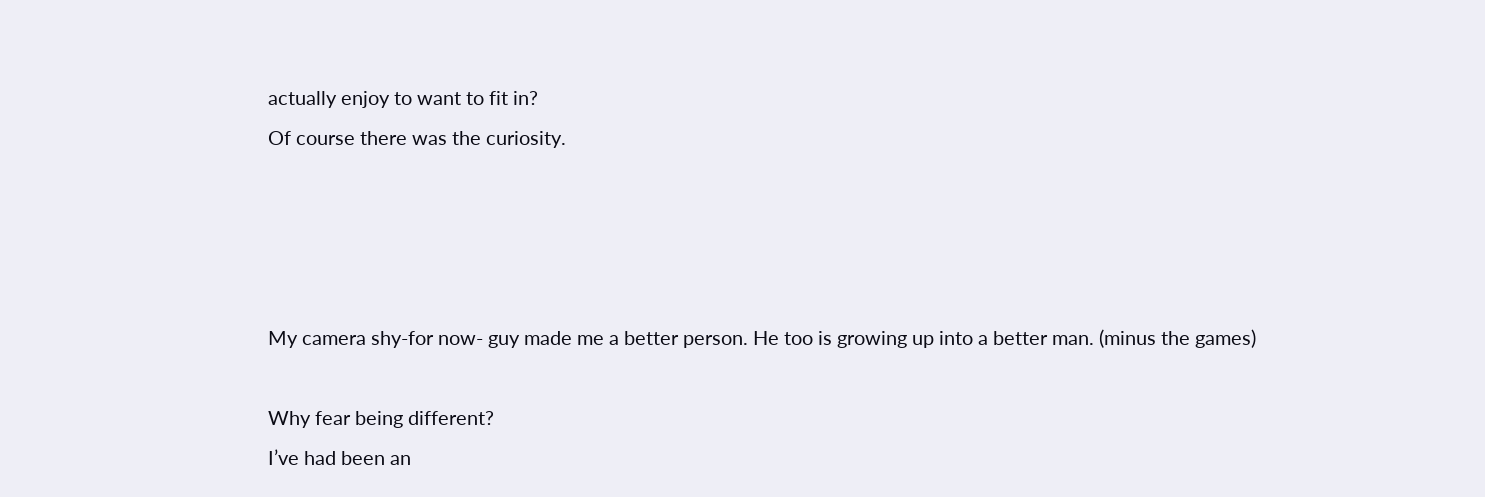actually enjoy to want to fit in?
Of course there was the curiosity.




My camera shy-for now- guy made me a better person. He too is growing up into a better man. (minus the games)

Why fear being different?
I’ve had been an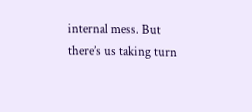internal mess. But there’s us taking turn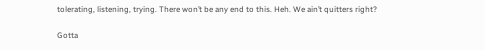tolerating, listening, trying. There won’t be any end to this. Heh. We ain’t quitters right?

Gotta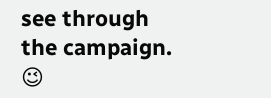see through the campaign. 😉